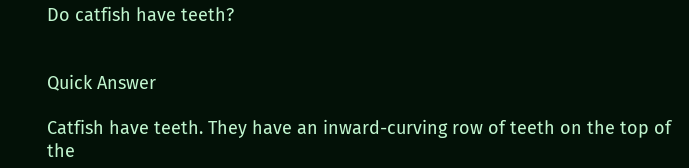Do catfish have teeth?


Quick Answer

Catfish have teeth. They have an inward-curving row of teeth on the top of the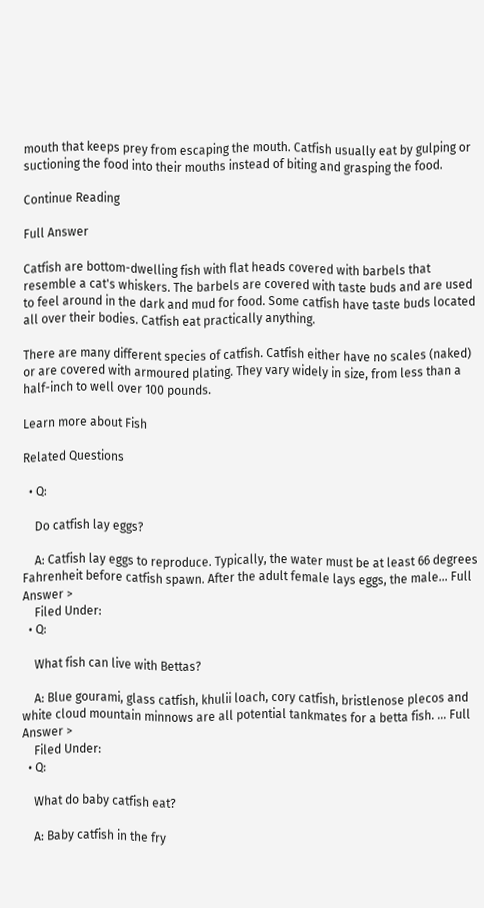mouth that keeps prey from escaping the mouth. Catfish usually eat by gulping or suctioning the food into their mouths instead of biting and grasping the food.

Continue Reading

Full Answer

Catfish are bottom-dwelling fish with flat heads covered with barbels that resemble a cat's whiskers. The barbels are covered with taste buds and are used to feel around in the dark and mud for food. Some catfish have taste buds located all over their bodies. Catfish eat practically anything.

There are many different species of catfish. Catfish either have no scales (naked) or are covered with armoured plating. They vary widely in size, from less than a half-inch to well over 100 pounds.

Learn more about Fish

Related Questions

  • Q:

    Do catfish lay eggs?

    A: Catfish lay eggs to reproduce. Typically, the water must be at least 66 degrees Fahrenheit before catfish spawn. After the adult female lays eggs, the male... Full Answer >
    Filed Under:
  • Q:

    What fish can live with Bettas?

    A: Blue gourami, glass catfish, khulii loach, cory catfish, bristlenose plecos and white cloud mountain minnows are all potential tankmates for a betta fish. ... Full Answer >
    Filed Under:
  • Q:

    What do baby catfish eat?

    A: Baby catfish in the fry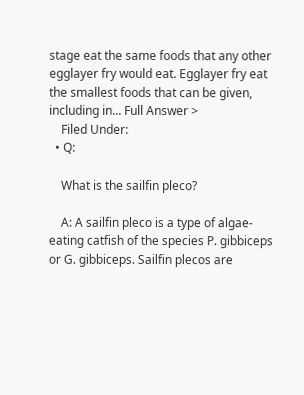stage eat the same foods that any other egglayer fry would eat. Egglayer fry eat the smallest foods that can be given, including in... Full Answer >
    Filed Under:
  • Q:

    What is the sailfin pleco?

    A: A sailfin pleco is a type of algae-eating catfish of the species P. gibbiceps or G. gibbiceps. Sailfin plecos are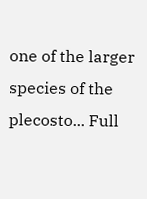one of the larger species of the plecosto... Full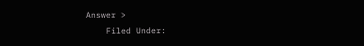Answer >
    Filed Under: